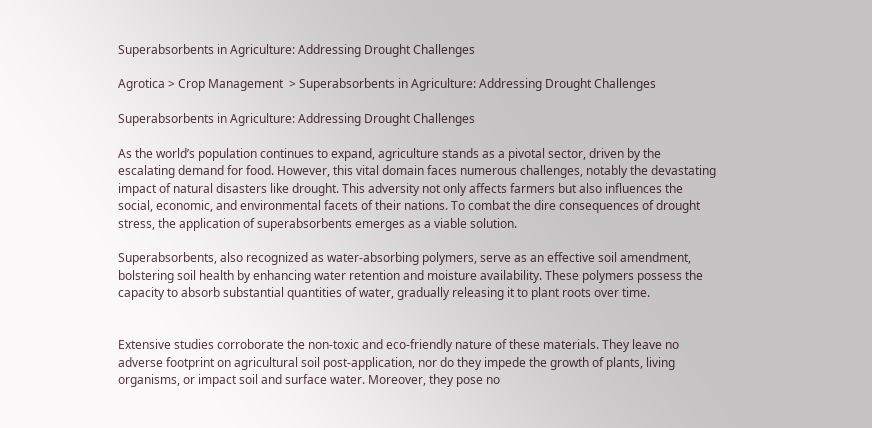Superabsorbents in Agriculture: Addressing Drought Challenges

Agrotica > Crop Management  > Superabsorbents in Agriculture: Addressing Drought Challenges

Superabsorbents in Agriculture: Addressing Drought Challenges

As the world’s population continues to expand, agriculture stands as a pivotal sector, driven by the escalating demand for food. However, this vital domain faces numerous challenges, notably the devastating impact of natural disasters like drought. This adversity not only affects farmers but also influences the social, economic, and environmental facets of their nations. To combat the dire consequences of drought stress, the application of superabsorbents emerges as a viable solution.

Superabsorbents, also recognized as water-absorbing polymers, serve as an effective soil amendment, bolstering soil health by enhancing water retention and moisture availability. These polymers possess the capacity to absorb substantial quantities of water, gradually releasing it to plant roots over time.


Extensive studies corroborate the non-toxic and eco-friendly nature of these materials. They leave no adverse footprint on agricultural soil post-application, nor do they impede the growth of plants, living organisms, or impact soil and surface water. Moreover, they pose no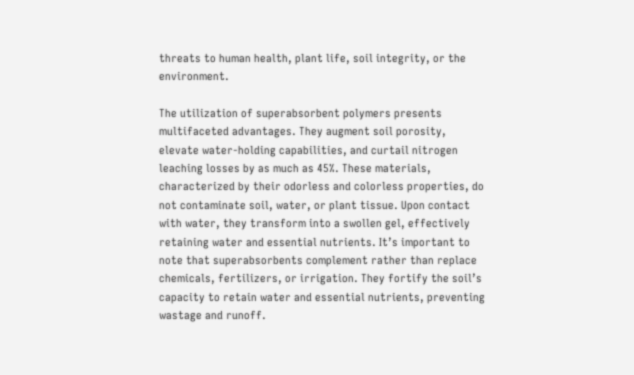threats to human health, plant life, soil integrity, or the environment.

The utilization of superabsorbent polymers presents multifaceted advantages. They augment soil porosity, elevate water-holding capabilities, and curtail nitrogen leaching losses by as much as 45%. These materials, characterized by their odorless and colorless properties, do not contaminate soil, water, or plant tissue. Upon contact with water, they transform into a swollen gel, effectively retaining water and essential nutrients. It’s important to note that superabsorbents complement rather than replace chemicals, fertilizers, or irrigation. They fortify the soil’s capacity to retain water and essential nutrients, preventing wastage and runoff.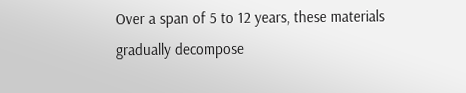Over a span of 5 to 12 years, these materials gradually decompose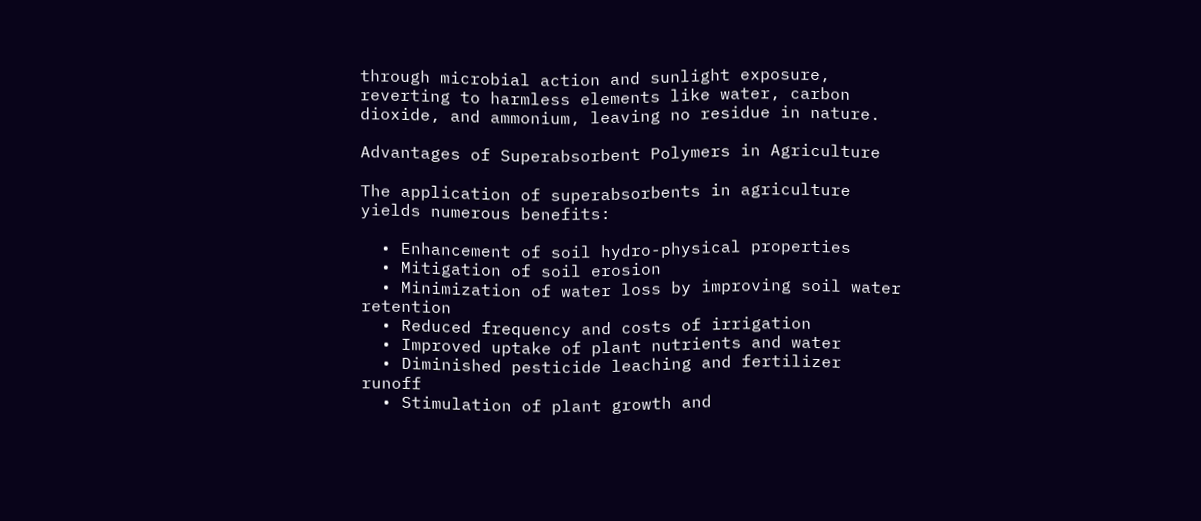through microbial action and sunlight exposure, reverting to harmless elements like water, carbon dioxide, and ammonium, leaving no residue in nature.

Advantages of Superabsorbent Polymers in Agriculture

The application of superabsorbents in agriculture yields numerous benefits:

  • Enhancement of soil hydro-physical properties
  • Mitigation of soil erosion
  • Minimization of water loss by improving soil water retention
  • Reduced frequency and costs of irrigation
  • Improved uptake of plant nutrients and water
  • Diminished pesticide leaching and fertilizer runoff
  • Stimulation of plant growth and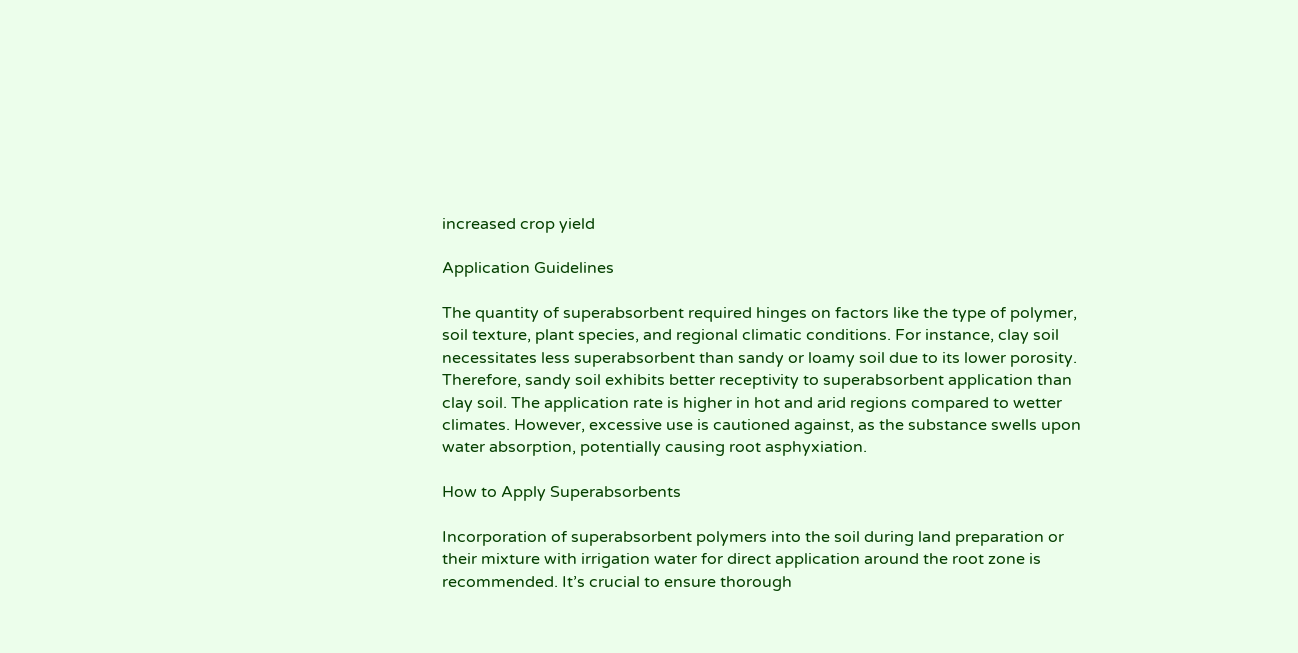increased crop yield

Application Guidelines

The quantity of superabsorbent required hinges on factors like the type of polymer, soil texture, plant species, and regional climatic conditions. For instance, clay soil necessitates less superabsorbent than sandy or loamy soil due to its lower porosity. Therefore, sandy soil exhibits better receptivity to superabsorbent application than clay soil. The application rate is higher in hot and arid regions compared to wetter climates. However, excessive use is cautioned against, as the substance swells upon water absorption, potentially causing root asphyxiation.

How to Apply Superabsorbents

Incorporation of superabsorbent polymers into the soil during land preparation or their mixture with irrigation water for direct application around the root zone is recommended. It’s crucial to ensure thorough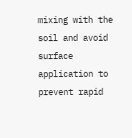mixing with the soil and avoid surface application to prevent rapid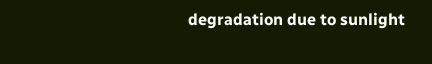degradation due to sunlight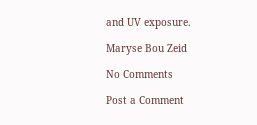and UV exposure.

Maryse Bou Zeid

No Comments

Post a Comment